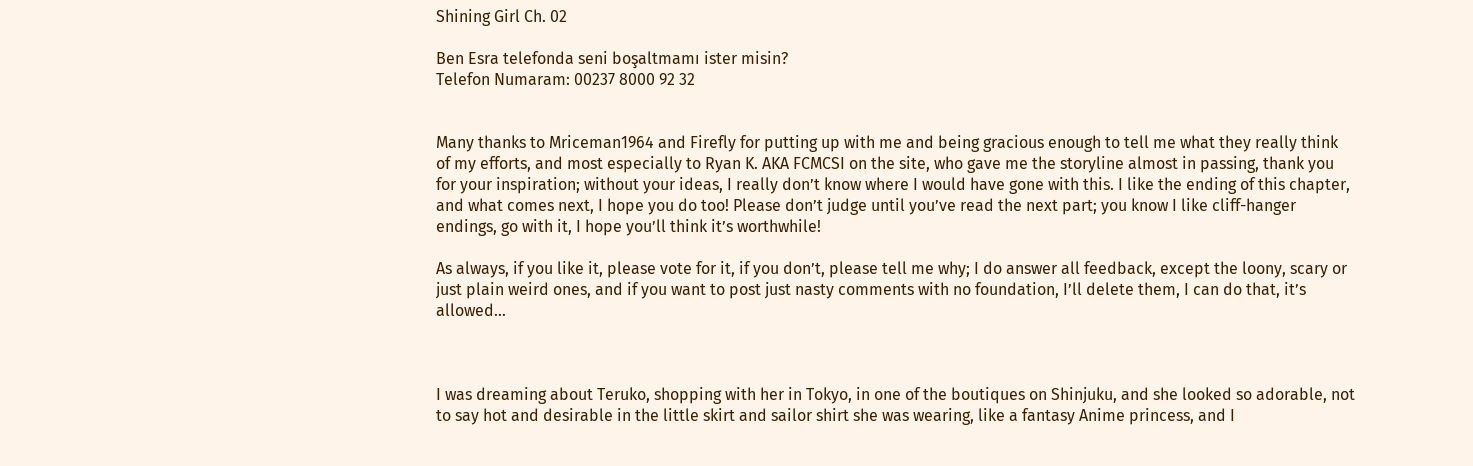Shining Girl Ch. 02

Ben Esra telefonda seni boşaltmamı ister misin?
Telefon Numaram: 00237 8000 92 32


Many thanks to Mriceman1964 and Firefly for putting up with me and being gracious enough to tell me what they really think of my efforts, and most especially to Ryan K. AKA FCMCSI on the site, who gave me the storyline almost in passing, thank you for your inspiration; without your ideas, I really don’t know where I would have gone with this. I like the ending of this chapter, and what comes next, I hope you do too! Please don’t judge until you’ve read the next part; you know I like cliff-hanger endings, go with it, I hope you’ll think it’s worthwhile!

As always, if you like it, please vote for it, if you don’t, please tell me why; I do answer all feedback, except the loony, scary or just plain weird ones, and if you want to post just nasty comments with no foundation, I’ll delete them, I can do that, it’s allowed…



I was dreaming about Teruko, shopping with her in Tokyo, in one of the boutiques on Shinjuku, and she looked so adorable, not to say hot and desirable in the little skirt and sailor shirt she was wearing, like a fantasy Anime princess, and I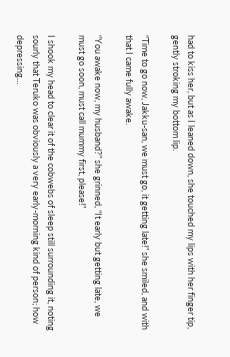had to kiss her, but as I leaned down, she touched my lips with her finger tip, gently stroking my bottom lip.

“Time to go now, Jakku-san, we must go, it getting late!” she smiled, and with that I came fully awake.

“You awake now, my husband?” she grinned, “It early but getting late, we must go soon, must call mummy first, please!”

I shook my head to clear it of the cobwebs of sleep still surrounding it, noting sourly that Teruko was obviously a very early-morning kind of person; how depressing…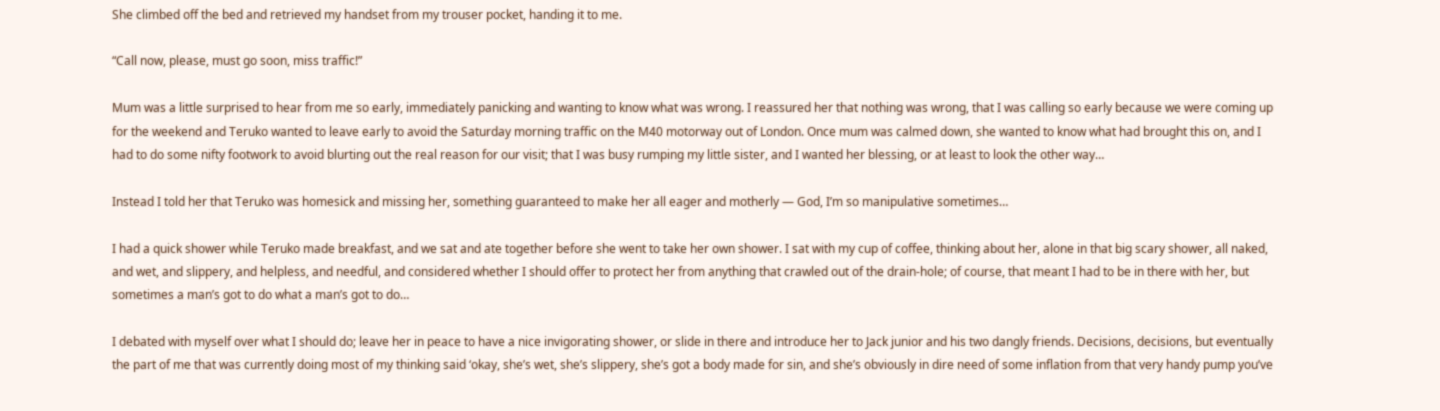She climbed off the bed and retrieved my handset from my trouser pocket, handing it to me.

“Call now, please, must go soon, miss traffic!”

Mum was a little surprised to hear from me so early, immediately panicking and wanting to know what was wrong. I reassured her that nothing was wrong, that I was calling so early because we were coming up for the weekend and Teruko wanted to leave early to avoid the Saturday morning traffic on the M40 motorway out of London. Once mum was calmed down, she wanted to know what had brought this on, and I had to do some nifty footwork to avoid blurting out the real reason for our visit; that I was busy rumping my little sister, and I wanted her blessing, or at least to look the other way…

Instead I told her that Teruko was homesick and missing her, something guaranteed to make her all eager and motherly — God, I’m so manipulative sometimes…

I had a quick shower while Teruko made breakfast, and we sat and ate together before she went to take her own shower. I sat with my cup of coffee, thinking about her, alone in that big scary shower, all naked, and wet, and slippery, and helpless, and needful, and considered whether I should offer to protect her from anything that crawled out of the drain-hole; of course, that meant I had to be in there with her, but sometimes a man’s got to do what a man’s got to do…

I debated with myself over what I should do; leave her in peace to have a nice invigorating shower, or slide in there and introduce her to Jack junior and his two dangly friends. Decisions, decisions, but eventually the part of me that was currently doing most of my thinking said ‘okay, she’s wet, she’s slippery, she’s got a body made for sin, and she’s obviously in dire need of some inflation from that very handy pump you’ve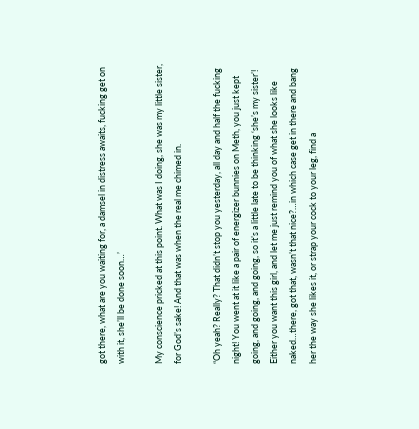got there, what are you waiting for, a damsel in distress awaits, fucking get on with it, she’ll be done soon…’

My conscience pricked at this point. What was I doing, she was my little sister, for God’s sake! And that was when the real me chimed in.

“Oh yeah? Really? That didn’t stop you yesterday, all day and half the fucking night! You went at it like a pair of energizer bunnies on Meth, you just kept going, and going, and going, so it’s a little late to be thinking ‘she’s my sister’! Either you want this girl, and let me just remind you of what she looks like naked…there, got that, wasn’t that nice?…in which case get in there and bang her the way she likes it, or strap your cock to your leg, find a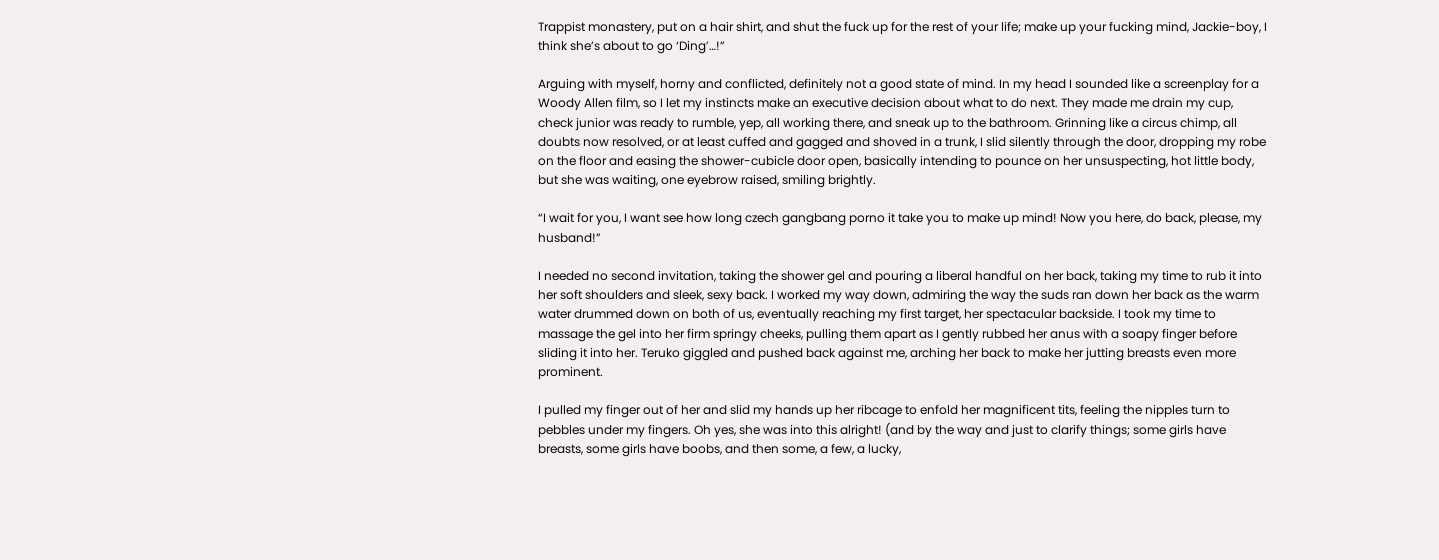Trappist monastery, put on a hair shirt, and shut the fuck up for the rest of your life; make up your fucking mind, Jackie-boy, I think she’s about to go ‘Ding’…!”

Arguing with myself, horny and conflicted, definitely not a good state of mind. In my head I sounded like a screenplay for a Woody Allen film, so I let my instincts make an executive decision about what to do next. They made me drain my cup, check junior was ready to rumble, yep, all working there, and sneak up to the bathroom. Grinning like a circus chimp, all doubts now resolved, or at least cuffed and gagged and shoved in a trunk, I slid silently through the door, dropping my robe on the floor and easing the shower-cubicle door open, basically intending to pounce on her unsuspecting, hot little body, but she was waiting, one eyebrow raised, smiling brightly.

“I wait for you, I want see how long czech gangbang porno it take you to make up mind! Now you here, do back, please, my husband!”

I needed no second invitation, taking the shower gel and pouring a liberal handful on her back, taking my time to rub it into her soft shoulders and sleek, sexy back. I worked my way down, admiring the way the suds ran down her back as the warm water drummed down on both of us, eventually reaching my first target, her spectacular backside. I took my time to massage the gel into her firm springy cheeks, pulling them apart as I gently rubbed her anus with a soapy finger before sliding it into her. Teruko giggled and pushed back against me, arching her back to make her jutting breasts even more prominent.

I pulled my finger out of her and slid my hands up her ribcage to enfold her magnificent tits, feeling the nipples turn to pebbles under my fingers. Oh yes, she was into this alright! (and by the way and just to clarify things; some girls have breasts, some girls have boobs, and then some, a few, a lucky,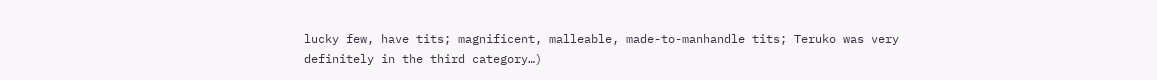lucky few, have tits; magnificent, malleable, made-to-manhandle tits; Teruko was very definitely in the third category…)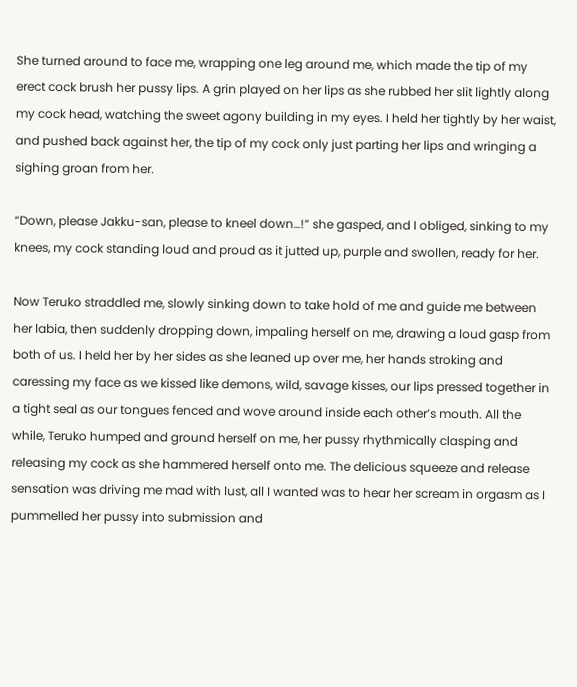She turned around to face me, wrapping one leg around me, which made the tip of my erect cock brush her pussy lips. A grin played on her lips as she rubbed her slit lightly along my cock head, watching the sweet agony building in my eyes. I held her tightly by her waist, and pushed back against her, the tip of my cock only just parting her lips and wringing a sighing groan from her.

“Down, please Jakku-san, please to kneel down…!” she gasped, and I obliged, sinking to my knees, my cock standing loud and proud as it jutted up, purple and swollen, ready for her.

Now Teruko straddled me, slowly sinking down to take hold of me and guide me between her labia, then suddenly dropping down, impaling herself on me, drawing a loud gasp from both of us. I held her by her sides as she leaned up over me, her hands stroking and caressing my face as we kissed like demons, wild, savage kisses, our lips pressed together in a tight seal as our tongues fenced and wove around inside each other’s mouth. All the while, Teruko humped and ground herself on me, her pussy rhythmically clasping and releasing my cock as she hammered herself onto me. The delicious squeeze and release sensation was driving me mad with lust, all I wanted was to hear her scream in orgasm as I pummelled her pussy into submission and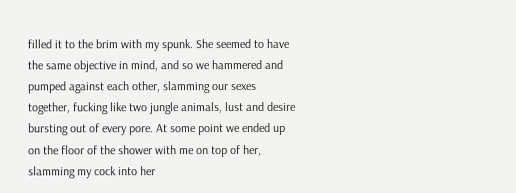filled it to the brim with my spunk. She seemed to have the same objective in mind, and so we hammered and pumped against each other, slamming our sexes together, fucking like two jungle animals, lust and desire bursting out of every pore. At some point we ended up on the floor of the shower with me on top of her, slamming my cock into her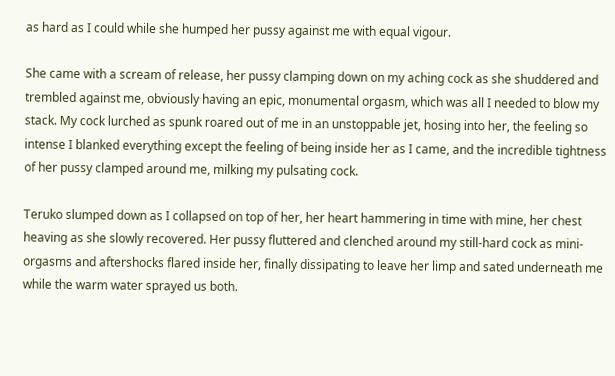as hard as I could while she humped her pussy against me with equal vigour.

She came with a scream of release, her pussy clamping down on my aching cock as she shuddered and trembled against me, obviously having an epic, monumental orgasm, which was all I needed to blow my stack. My cock lurched as spunk roared out of me in an unstoppable jet, hosing into her, the feeling so intense I blanked everything except the feeling of being inside her as I came, and the incredible tightness of her pussy clamped around me, milking my pulsating cock.

Teruko slumped down as I collapsed on top of her, her heart hammering in time with mine, her chest heaving as she slowly recovered. Her pussy fluttered and clenched around my still-hard cock as mini-orgasms and aftershocks flared inside her, finally dissipating to leave her limp and sated underneath me while the warm water sprayed us both.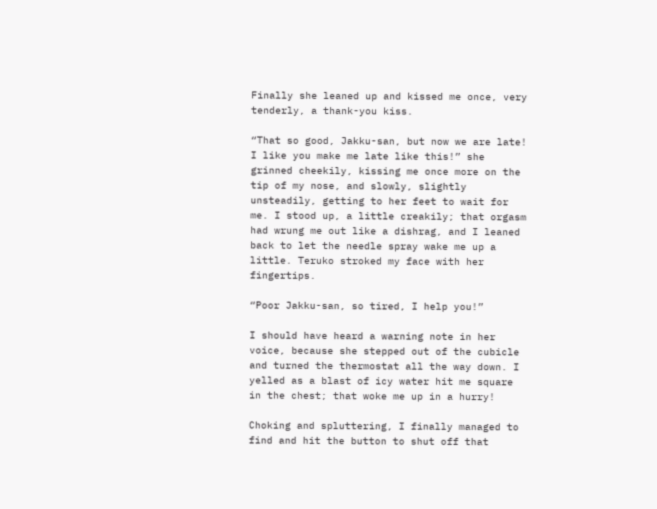Finally she leaned up and kissed me once, very tenderly, a thank-you kiss.

“That so good, Jakku-san, but now we are late! I like you make me late like this!” she grinned cheekily, kissing me once more on the tip of my nose, and slowly, slightly unsteadily, getting to her feet to wait for me. I stood up, a little creakily; that orgasm had wrung me out like a dishrag, and I leaned back to let the needle spray wake me up a little. Teruko stroked my face with her fingertips.

“Poor Jakku-san, so tired, I help you!”

I should have heard a warning note in her voice, because she stepped out of the cubicle and turned the thermostat all the way down. I yelled as a blast of icy water hit me square in the chest; that woke me up in a hurry!

Choking and spluttering, I finally managed to find and hit the button to shut off that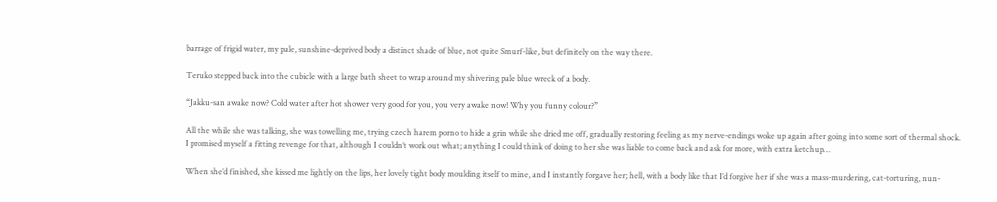barrage of frigid water, my pale, sunshine-deprived body a distinct shade of blue, not quite Smurf-like, but definitely on the way there.

Teruko stepped back into the cubicle with a large bath sheet to wrap around my shivering pale blue wreck of a body.

“Jakku-san awake now? Cold water after hot shower very good for you, you very awake now! Why you funny colour?”

All the while she was talking, she was towelling me, trying czech harem porno to hide a grin while she dried me off, gradually restoring feeling as my nerve-endings woke up again after going into some sort of thermal shock. I promised myself a fitting revenge for that, although I couldn’t work out what; anything I could think of doing to her she was liable to come back and ask for more, with extra ketchup…

When she’d finished, she kissed me lightly on the lips, her lovely tight body moulding itself to mine, and I instantly forgave her; hell, with a body like that I’d forgive her if she was a mass-murdering, cat-torturing, nun-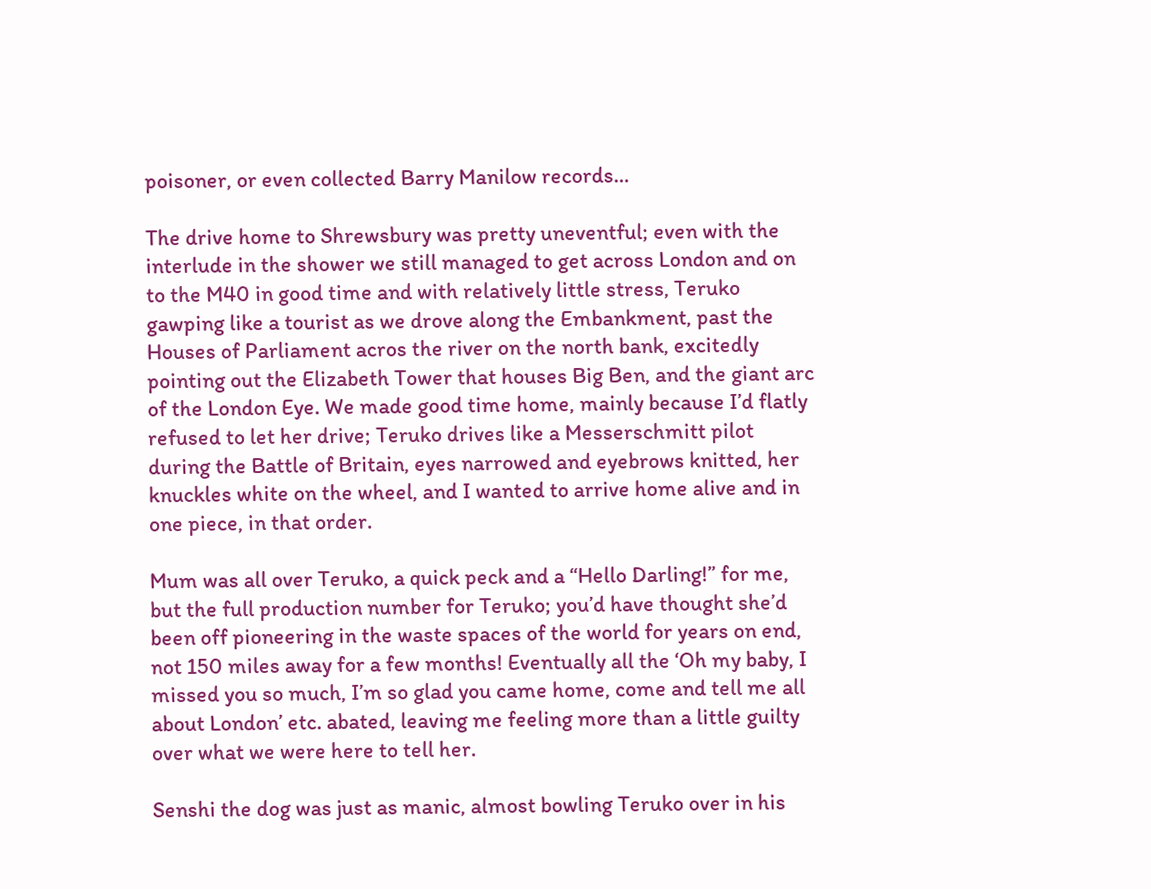poisoner, or even collected Barry Manilow records…

The drive home to Shrewsbury was pretty uneventful; even with the interlude in the shower we still managed to get across London and on to the M40 in good time and with relatively little stress, Teruko gawping like a tourist as we drove along the Embankment, past the Houses of Parliament acros the river on the north bank, excitedly pointing out the Elizabeth Tower that houses Big Ben, and the giant arc of the London Eye. We made good time home, mainly because I’d flatly refused to let her drive; Teruko drives like a Messerschmitt pilot during the Battle of Britain, eyes narrowed and eyebrows knitted, her knuckles white on the wheel, and I wanted to arrive home alive and in one piece, in that order.

Mum was all over Teruko, a quick peck and a “Hello Darling!” for me, but the full production number for Teruko; you’d have thought she’d been off pioneering in the waste spaces of the world for years on end, not 150 miles away for a few months! Eventually all the ‘Oh my baby, I missed you so much, I’m so glad you came home, come and tell me all about London’ etc. abated, leaving me feeling more than a little guilty over what we were here to tell her.

Senshi the dog was just as manic, almost bowling Teruko over in his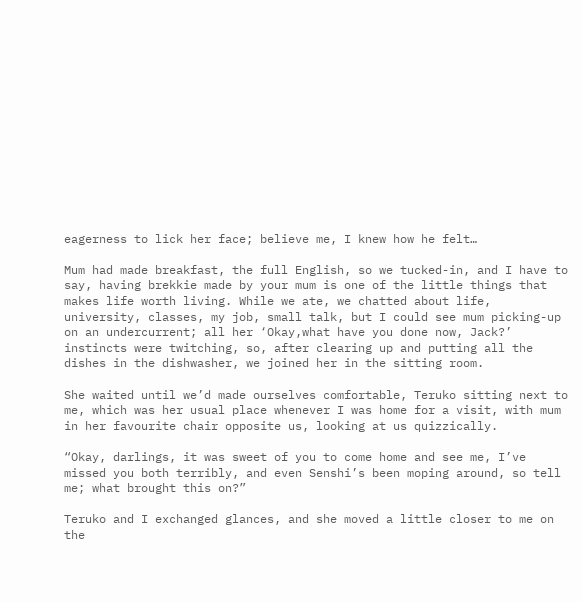eagerness to lick her face; believe me, I knew how he felt…

Mum had made breakfast, the full English, so we tucked-in, and I have to say, having brekkie made by your mum is one of the little things that makes life worth living. While we ate, we chatted about life, university, classes, my job, small talk, but I could see mum picking-up on an undercurrent; all her ‘Okay,what have you done now, Jack?’ instincts were twitching, so, after clearing up and putting all the dishes in the dishwasher, we joined her in the sitting room.

She waited until we’d made ourselves comfortable, Teruko sitting next to me, which was her usual place whenever I was home for a visit, with mum in her favourite chair opposite us, looking at us quizzically.

“Okay, darlings, it was sweet of you to come home and see me, I’ve missed you both terribly, and even Senshi’s been moping around, so tell me; what brought this on?”

Teruko and I exchanged glances, and she moved a little closer to me on the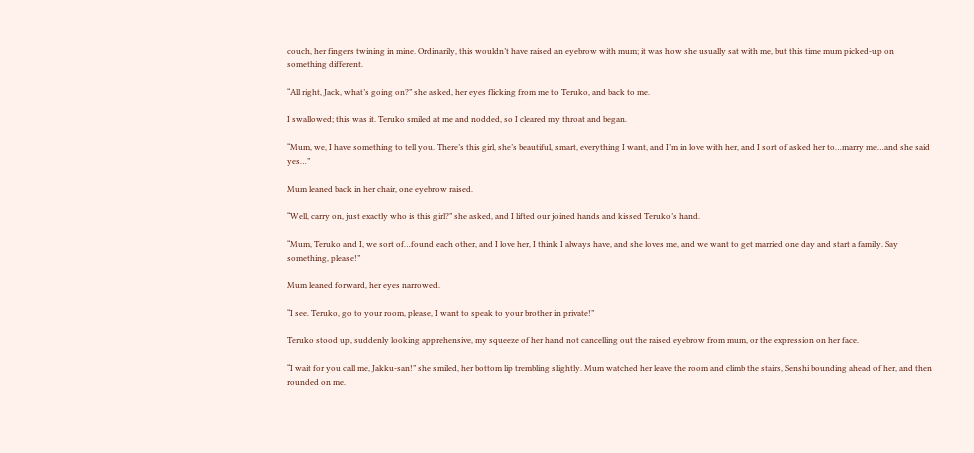couch, her fingers twining in mine. Ordinarily, this wouldn’t have raised an eyebrow with mum; it was how she usually sat with me, but this time mum picked-up on something different.

“All right, Jack, what’s going on?” she asked, her eyes flicking from me to Teruko, and back to me.

I swallowed; this was it. Teruko smiled at me and nodded, so I cleared my throat and began.

“Mum, we, I have something to tell you. There’s this girl, she’s beautiful, smart, everything I want, and I’m in love with her, and I sort of asked her to…marry me…and she said yes…”

Mum leaned back in her chair, one eyebrow raised.

“Well, carry on, just exactly who is this girl?” she asked, and I lifted our joined hands and kissed Teruko’s hand.

“Mum, Teruko and I, we sort of…found each other, and I love her, I think I always have, and she loves me, and we want to get married one day and start a family. Say something, please!”

Mum leaned forward, her eyes narrowed.

“I see. Teruko, go to your room, please, I want to speak to your brother in private!”

Teruko stood up, suddenly looking apprehensive, my squeeze of her hand not cancelling out the raised eyebrow from mum, or the expression on her face.

“I wait for you call me, Jakku-san!” she smiled, her bottom lip trembling slightly. Mum watched her leave the room and climb the stairs, Senshi bounding ahead of her, and then rounded on me.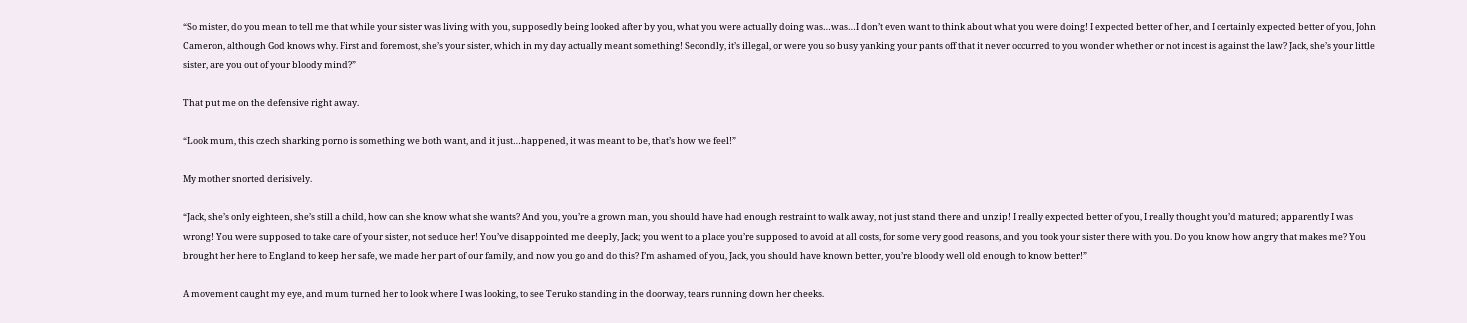“So mister, do you mean to tell me that while your sister was living with you, supposedly being looked after by you, what you were actually doing was…was…I don’t even want to think about what you were doing! I expected better of her, and I certainly expected better of you, John Cameron, although God knows why. First and foremost, she’s your sister, which in my day actually meant something! Secondly, it’s illegal, or were you so busy yanking your pants off that it never occurred to you wonder whether or not incest is against the law? Jack, she’s your little sister, are you out of your bloody mind?”

That put me on the defensive right away.

“Look mum, this czech sharking porno is something we both want, and it just…happened, it was meant to be, that’s how we feel!”

My mother snorted derisively.

“Jack, she’s only eighteen, she’s still a child, how can she know what she wants? And you, you’re a grown man, you should have had enough restraint to walk away, not just stand there and unzip! I really expected better of you, I really thought you’d matured; apparently I was wrong! You were supposed to take care of your sister, not seduce her! You’ve disappointed me deeply, Jack; you went to a place you’re supposed to avoid at all costs, for some very good reasons, and you took your sister there with you. Do you know how angry that makes me? You brought her here to England to keep her safe, we made her part of our family, and now you go and do this? I’m ashamed of you, Jack, you should have known better, you’re bloody well old enough to know better!”

A movement caught my eye, and mum turned her to look where I was looking, to see Teruko standing in the doorway, tears running down her cheeks.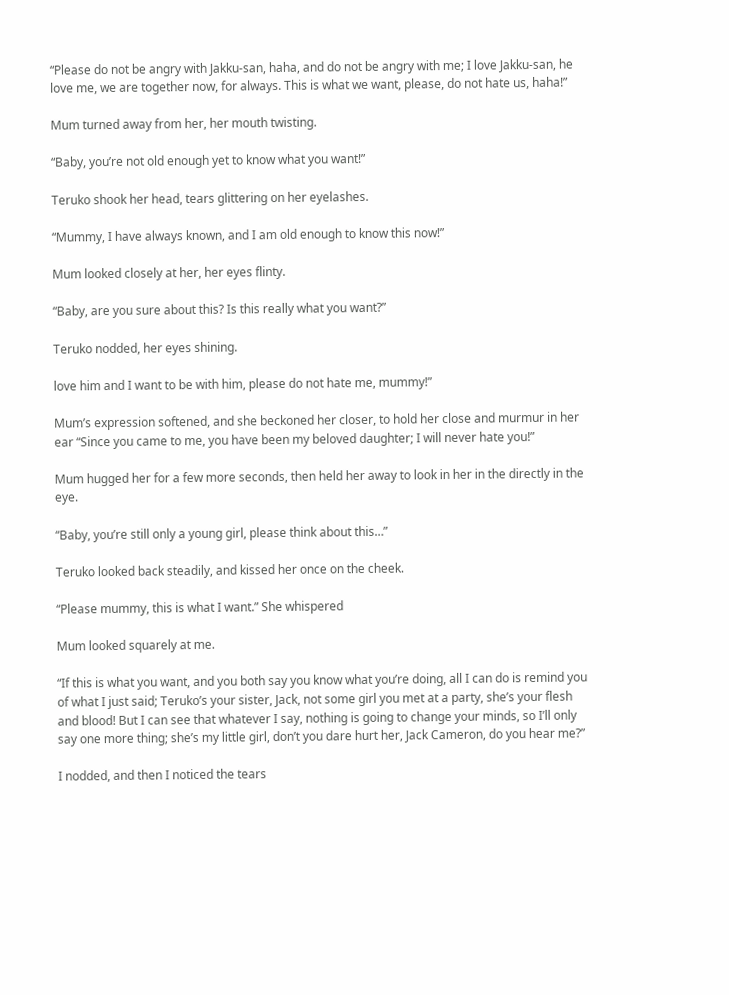“Please do not be angry with Jakku-san, haha, and do not be angry with me; I love Jakku-san, he love me, we are together now, for always. This is what we want, please, do not hate us, haha!”

Mum turned away from her, her mouth twisting.

“Baby, you’re not old enough yet to know what you want!”

Teruko shook her head, tears glittering on her eyelashes.

“Mummy, I have always known, and I am old enough to know this now!”

Mum looked closely at her, her eyes flinty.

“Baby, are you sure about this? Is this really what you want?”

Teruko nodded, her eyes shining.

love him and I want to be with him, please do not hate me, mummy!”

Mum’s expression softened, and she beckoned her closer, to hold her close and murmur in her ear “Since you came to me, you have been my beloved daughter; I will never hate you!”

Mum hugged her for a few more seconds, then held her away to look in her in the directly in the eye.

“Baby, you’re still only a young girl, please think about this…”

Teruko looked back steadily, and kissed her once on the cheek.

“Please mummy, this is what I want.” She whispered

Mum looked squarely at me.

“If this is what you want, and you both say you know what you’re doing, all I can do is remind you of what I just said; Teruko’s your sister, Jack, not some girl you met at a party, she’s your flesh and blood! But I can see that whatever I say, nothing is going to change your minds, so I’ll only say one more thing; she’s my little girl, don’t you dare hurt her, Jack Cameron, do you hear me?”

I nodded, and then I noticed the tears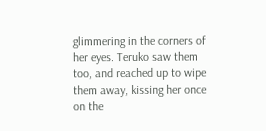glimmering in the corners of her eyes. Teruko saw them too, and reached up to wipe them away, kissing her once on the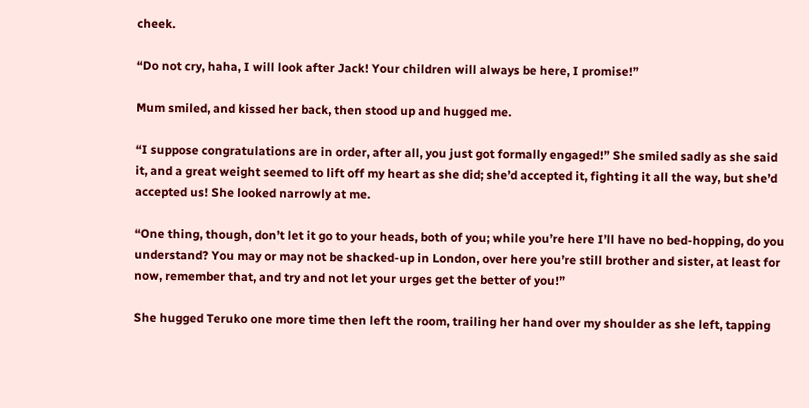cheek.

“Do not cry, haha, I will look after Jack! Your children will always be here, I promise!”

Mum smiled, and kissed her back, then stood up and hugged me.

“I suppose congratulations are in order, after all, you just got formally engaged!” She smiled sadly as she said it, and a great weight seemed to lift off my heart as she did; she’d accepted it, fighting it all the way, but she’d accepted us! She looked narrowly at me.

“One thing, though, don’t let it go to your heads, both of you; while you’re here I’ll have no bed-hopping, do you understand? You may or may not be shacked-up in London, over here you’re still brother and sister, at least for now, remember that, and try and not let your urges get the better of you!”

She hugged Teruko one more time then left the room, trailing her hand over my shoulder as she left, tapping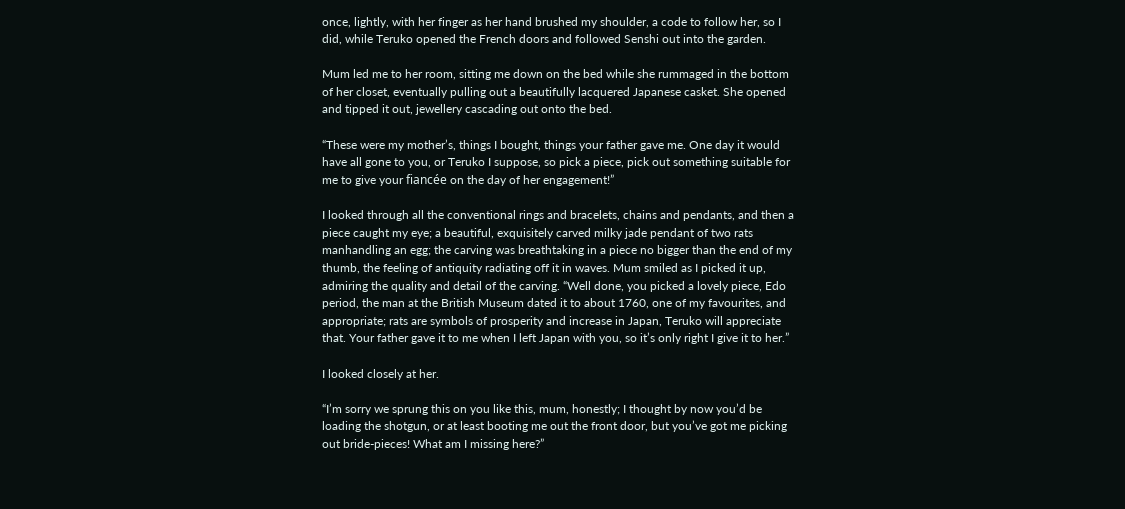once, lightly, with her finger as her hand brushed my shoulder, a code to follow her, so I did, while Teruko opened the French doors and followed Senshi out into the garden.

Mum led me to her room, sitting me down on the bed while she rummaged in the bottom of her closet, eventually pulling out a beautifully lacquered Japanese casket. She opened and tipped it out, jewellery cascading out onto the bed.

“These were my mother’s, things I bought, things your father gave me. One day it would have all gone to you, or Teruko I suppose, so pick a piece, pick out something suitable for me to give your fiancée on the day of her engagement!”

I looked through all the conventional rings and bracelets, chains and pendants, and then a piece caught my eye; a beautiful, exquisitely carved milky jade pendant of two rats manhandling an egg; the carving was breathtaking in a piece no bigger than the end of my thumb, the feeling of antiquity radiating off it in waves. Mum smiled as I picked it up, admiring the quality and detail of the carving. “Well done, you picked a lovely piece, Edo period, the man at the British Museum dated it to about 1760, one of my favourites, and appropriate; rats are symbols of prosperity and increase in Japan, Teruko will appreciate that. Your father gave it to me when I left Japan with you, so it’s only right I give it to her.”

I looked closely at her.

“I’m sorry we sprung this on you like this, mum, honestly; I thought by now you’d be loading the shotgun, or at least booting me out the front door, but you’ve got me picking out bride-pieces! What am I missing here?”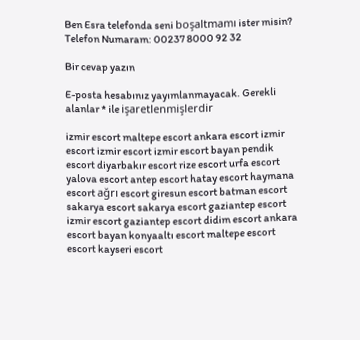Ben Esra telefonda seni boşaltmamı ister misin?
Telefon Numaram: 00237 8000 92 32

Bir cevap yazın

E-posta hesabınız yayımlanmayacak. Gerekli alanlar * ile işaretlenmişlerdir

izmir escort maltepe escort ankara escort izmir escort izmir escort izmir escort bayan pendik escort diyarbakır escort rize escort urfa escort yalova escort antep escort hatay escort haymana escort ağrı escort giresun escort batman escort sakarya escort sakarya escort gaziantep escort izmir escort gaziantep escort didim escort ankara escort bayan konyaaltı escort maltepe escort escort kayseri escort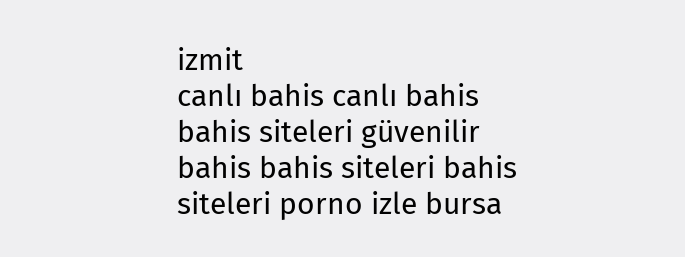izmit
canlı bahis canlı bahis bahis siteleri güvenilir bahis bahis siteleri bahis siteleri porno izle bursa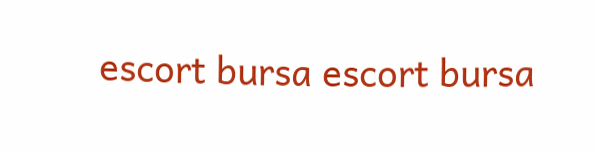escort bursa escort bursa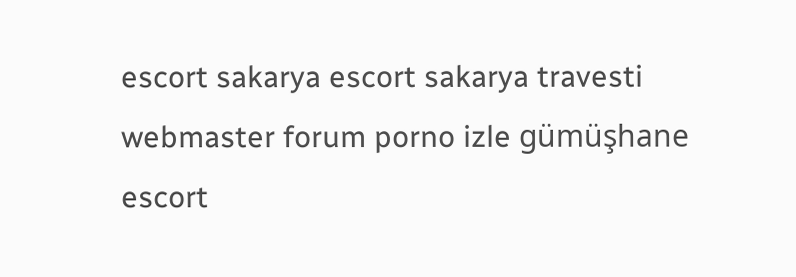escort sakarya escort sakarya travesti webmaster forum porno izle gümüşhane escort